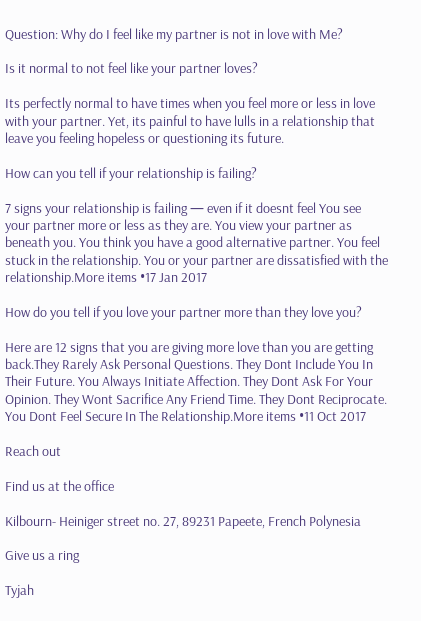Question: Why do I feel like my partner is not in love with Me?

Is it normal to not feel like your partner loves?

Its perfectly normal to have times when you feel more or less in love with your partner. Yet, its painful to have lulls in a relationship that leave you feeling hopeless or questioning its future.

How can you tell if your relationship is failing?

7 signs your relationship is failing — even if it doesnt feel You see your partner more or less as they are. You view your partner as beneath you. You think you have a good alternative partner. You feel stuck in the relationship. You or your partner are dissatisfied with the relationship.More items •17 Jan 2017

How do you tell if you love your partner more than they love you?

Here are 12 signs that you are giving more love than you are getting back.They Rarely Ask Personal Questions. They Dont Include You In Their Future. You Always Initiate Affection. They Dont Ask For Your Opinion. They Wont Sacrifice Any Friend Time. They Dont Reciprocate. You Dont Feel Secure In The Relationship.More items •11 Oct 2017

Reach out

Find us at the office

Kilbourn- Heiniger street no. 27, 89231 Papeete, French Polynesia

Give us a ring

Tyjah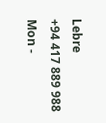Lebre
+94 417 889 988
Mon -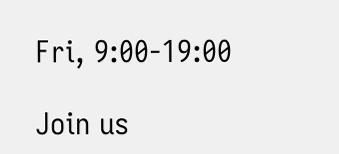Fri, 9:00-19:00

Join us